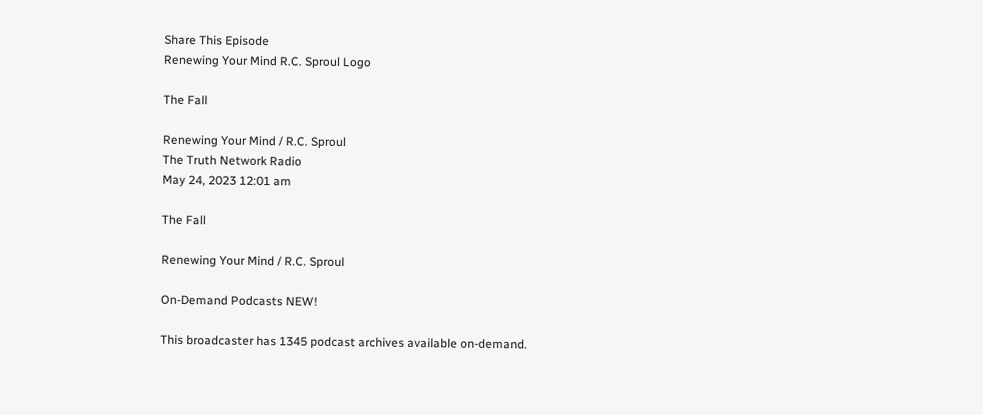Share This Episode
Renewing Your Mind R.C. Sproul Logo

The Fall

Renewing Your Mind / R.C. Sproul
The Truth Network Radio
May 24, 2023 12:01 am

The Fall

Renewing Your Mind / R.C. Sproul

On-Demand Podcasts NEW!

This broadcaster has 1345 podcast archives available on-demand.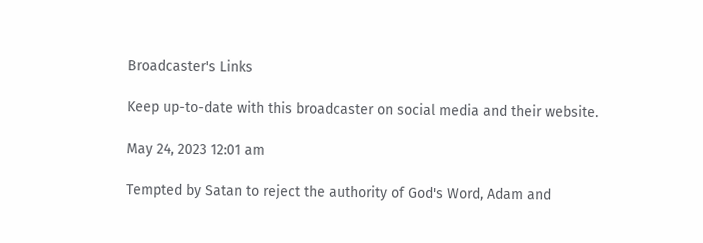Broadcaster's Links

Keep up-to-date with this broadcaster on social media and their website.

May 24, 2023 12:01 am

Tempted by Satan to reject the authority of God's Word, Adam and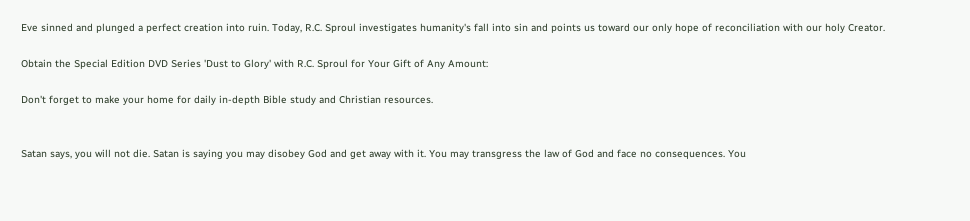Eve sinned and plunged a perfect creation into ruin. Today, R.C. Sproul investigates humanity's fall into sin and points us toward our only hope of reconciliation with our holy Creator.

Obtain the Special Edition DVD Series 'Dust to Glory' with R.C. Sproul for Your Gift of Any Amount:

Don't forget to make your home for daily in-depth Bible study and Christian resources.


Satan says, you will not die. Satan is saying you may disobey God and get away with it. You may transgress the law of God and face no consequences. You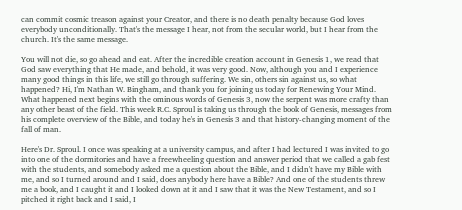can commit cosmic treason against your Creator, and there is no death penalty because God loves everybody unconditionally. That's the message I hear, not from the secular world, but I hear from the church. It's the same message.

You will not die, so go ahead and eat. After the incredible creation account in Genesis 1, we read that God saw everything that He made, and behold, it was very good. Now, although you and I experience many good things in this life, we still go through suffering. We sin, others sin against us, so what happened? Hi, I'm Nathan W. Bingham, and thank you for joining us today for Renewing Your Mind. What happened next begins with the ominous words of Genesis 3, now the serpent was more crafty than any other beast of the field. This week R.C. Sproul is taking us through the book of Genesis, messages from his complete overview of the Bible, and today he's in Genesis 3 and that history-changing moment of the fall of man.

Here's Dr. Sproul. I once was speaking at a university campus, and after I had lectured I was invited to go into one of the dormitories and have a freewheeling question and answer period that we called a gab fest with the students, and somebody asked me a question about the Bible, and I didn't have my Bible with me, and so I turned around and I said, does anybody here have a Bible? And one of the students threw me a book, and I caught it and I looked down at it and I saw that it was the New Testament, and so I pitched it right back and I said, I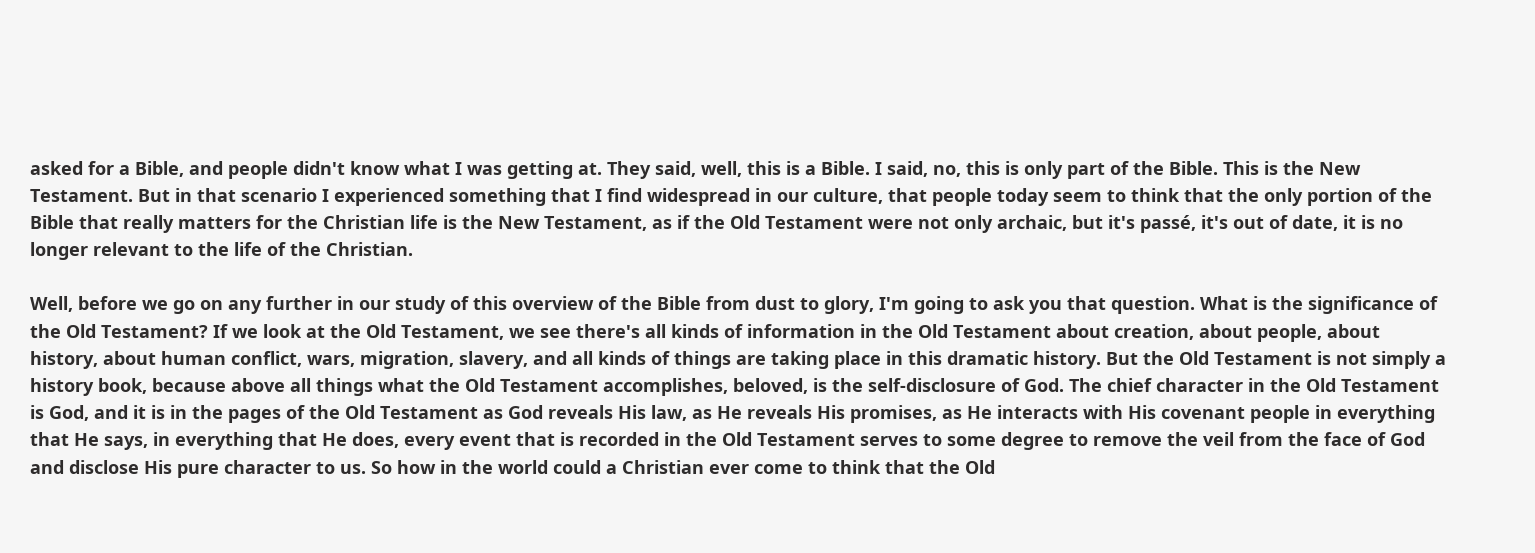asked for a Bible, and people didn't know what I was getting at. They said, well, this is a Bible. I said, no, this is only part of the Bible. This is the New Testament. But in that scenario I experienced something that I find widespread in our culture, that people today seem to think that the only portion of the Bible that really matters for the Christian life is the New Testament, as if the Old Testament were not only archaic, but it's passé, it's out of date, it is no longer relevant to the life of the Christian.

Well, before we go on any further in our study of this overview of the Bible from dust to glory, I'm going to ask you that question. What is the significance of the Old Testament? If we look at the Old Testament, we see there's all kinds of information in the Old Testament about creation, about people, about history, about human conflict, wars, migration, slavery, and all kinds of things are taking place in this dramatic history. But the Old Testament is not simply a history book, because above all things what the Old Testament accomplishes, beloved, is the self-disclosure of God. The chief character in the Old Testament is God, and it is in the pages of the Old Testament as God reveals His law, as He reveals His promises, as He interacts with His covenant people in everything that He says, in everything that He does, every event that is recorded in the Old Testament serves to some degree to remove the veil from the face of God and disclose His pure character to us. So how in the world could a Christian ever come to think that the Old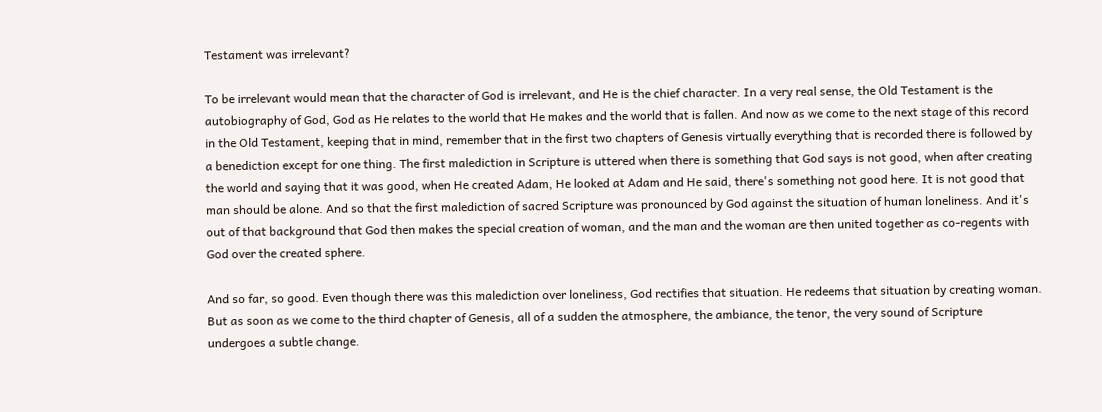Testament was irrelevant?

To be irrelevant would mean that the character of God is irrelevant, and He is the chief character. In a very real sense, the Old Testament is the autobiography of God, God as He relates to the world that He makes and the world that is fallen. And now as we come to the next stage of this record in the Old Testament, keeping that in mind, remember that in the first two chapters of Genesis virtually everything that is recorded there is followed by a benediction except for one thing. The first malediction in Scripture is uttered when there is something that God says is not good, when after creating the world and saying that it was good, when He created Adam, He looked at Adam and He said, there's something not good here. It is not good that man should be alone. And so that the first malediction of sacred Scripture was pronounced by God against the situation of human loneliness. And it's out of that background that God then makes the special creation of woman, and the man and the woman are then united together as co-regents with God over the created sphere.

And so far, so good. Even though there was this malediction over loneliness, God rectifies that situation. He redeems that situation by creating woman. But as soon as we come to the third chapter of Genesis, all of a sudden the atmosphere, the ambiance, the tenor, the very sound of Scripture undergoes a subtle change.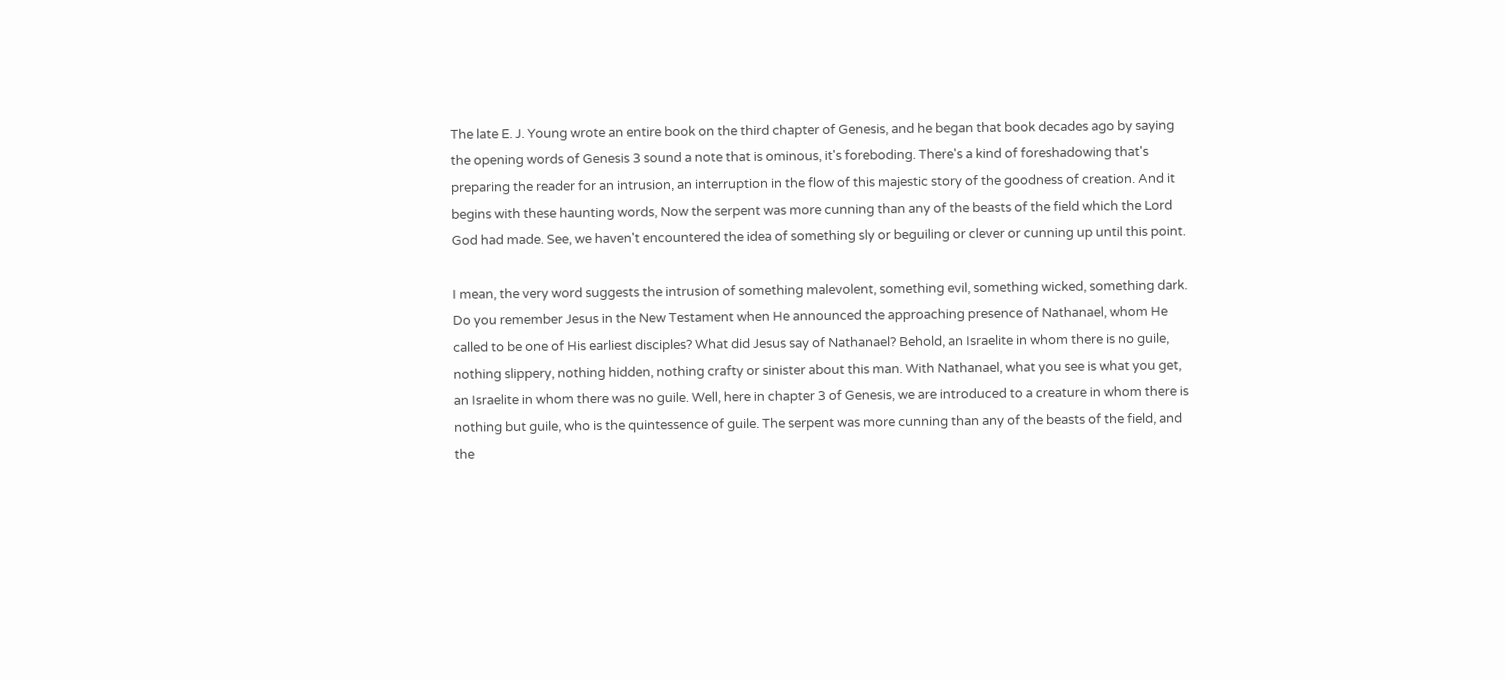The late E. J. Young wrote an entire book on the third chapter of Genesis, and he began that book decades ago by saying the opening words of Genesis 3 sound a note that is ominous, it's foreboding. There's a kind of foreshadowing that's preparing the reader for an intrusion, an interruption in the flow of this majestic story of the goodness of creation. And it begins with these haunting words, Now the serpent was more cunning than any of the beasts of the field which the Lord God had made. See, we haven't encountered the idea of something sly or beguiling or clever or cunning up until this point.

I mean, the very word suggests the intrusion of something malevolent, something evil, something wicked, something dark. Do you remember Jesus in the New Testament when He announced the approaching presence of Nathanael, whom He called to be one of His earliest disciples? What did Jesus say of Nathanael? Behold, an Israelite in whom there is no guile, nothing slippery, nothing hidden, nothing crafty or sinister about this man. With Nathanael, what you see is what you get, an Israelite in whom there was no guile. Well, here in chapter 3 of Genesis, we are introduced to a creature in whom there is nothing but guile, who is the quintessence of guile. The serpent was more cunning than any of the beasts of the field, and the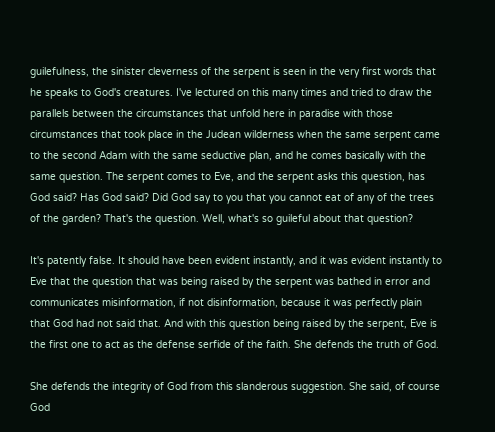guilefulness, the sinister cleverness of the serpent is seen in the very first words that he speaks to God's creatures. I've lectured on this many times and tried to draw the parallels between the circumstances that unfold here in paradise with those circumstances that took place in the Judean wilderness when the same serpent came to the second Adam with the same seductive plan, and he comes basically with the same question. The serpent comes to Eve, and the serpent asks this question, has God said? Has God said? Did God say to you that you cannot eat of any of the trees of the garden? That's the question. Well, what's so guileful about that question?

It's patently false. It should have been evident instantly, and it was evident instantly to Eve that the question that was being raised by the serpent was bathed in error and communicates misinformation, if not disinformation, because it was perfectly plain that God had not said that. And with this question being raised by the serpent, Eve is the first one to act as the defense serfide of the faith. She defends the truth of God.

She defends the integrity of God from this slanderous suggestion. She said, of course God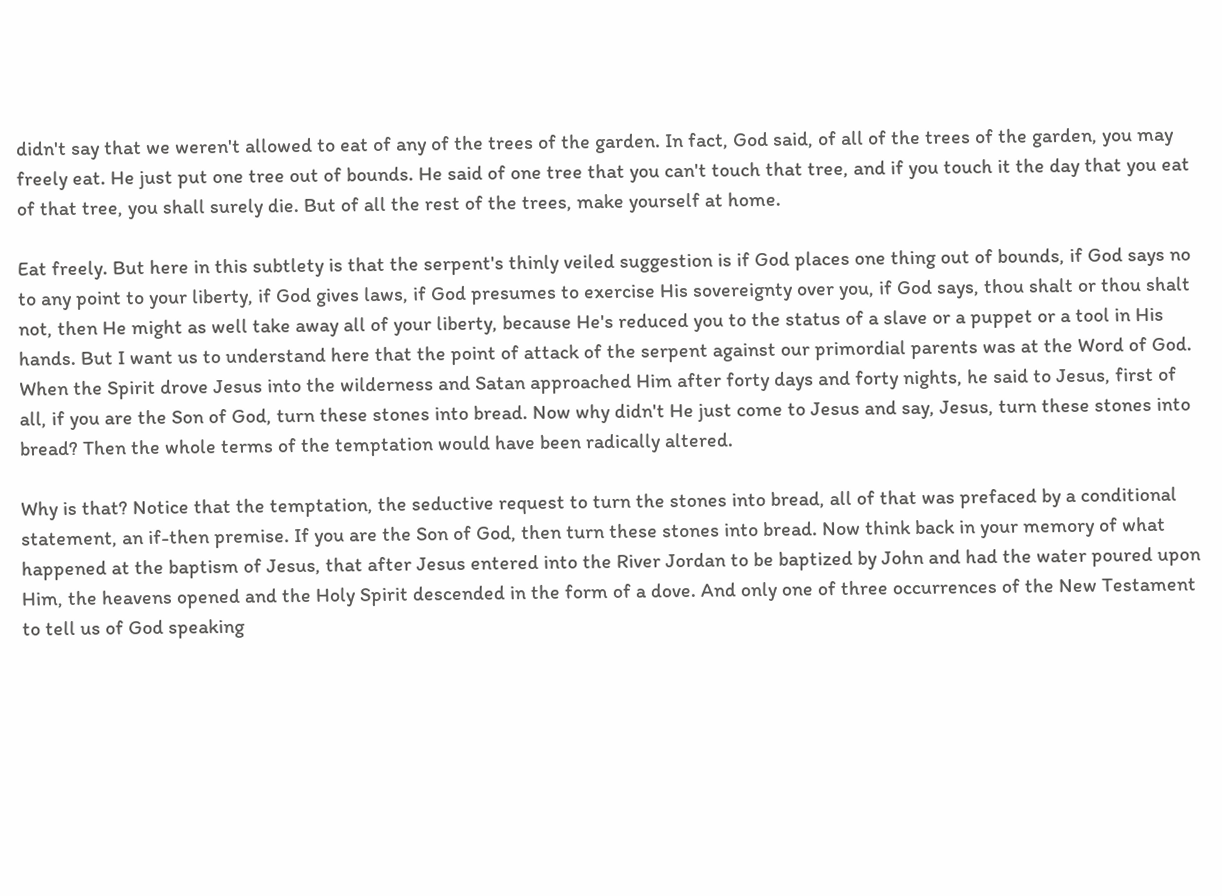didn't say that we weren't allowed to eat of any of the trees of the garden. In fact, God said, of all of the trees of the garden, you may freely eat. He just put one tree out of bounds. He said of one tree that you can't touch that tree, and if you touch it the day that you eat of that tree, you shall surely die. But of all the rest of the trees, make yourself at home.

Eat freely. But here in this subtlety is that the serpent's thinly veiled suggestion is if God places one thing out of bounds, if God says no to any point to your liberty, if God gives laws, if God presumes to exercise His sovereignty over you, if God says, thou shalt or thou shalt not, then He might as well take away all of your liberty, because He's reduced you to the status of a slave or a puppet or a tool in His hands. But I want us to understand here that the point of attack of the serpent against our primordial parents was at the Word of God. When the Spirit drove Jesus into the wilderness and Satan approached Him after forty days and forty nights, he said to Jesus, first of all, if you are the Son of God, turn these stones into bread. Now why didn't He just come to Jesus and say, Jesus, turn these stones into bread? Then the whole terms of the temptation would have been radically altered.

Why is that? Notice that the temptation, the seductive request to turn the stones into bread, all of that was prefaced by a conditional statement, an if-then premise. If you are the Son of God, then turn these stones into bread. Now think back in your memory of what happened at the baptism of Jesus, that after Jesus entered into the River Jordan to be baptized by John and had the water poured upon Him, the heavens opened and the Holy Spirit descended in the form of a dove. And only one of three occurrences of the New Testament to tell us of God speaking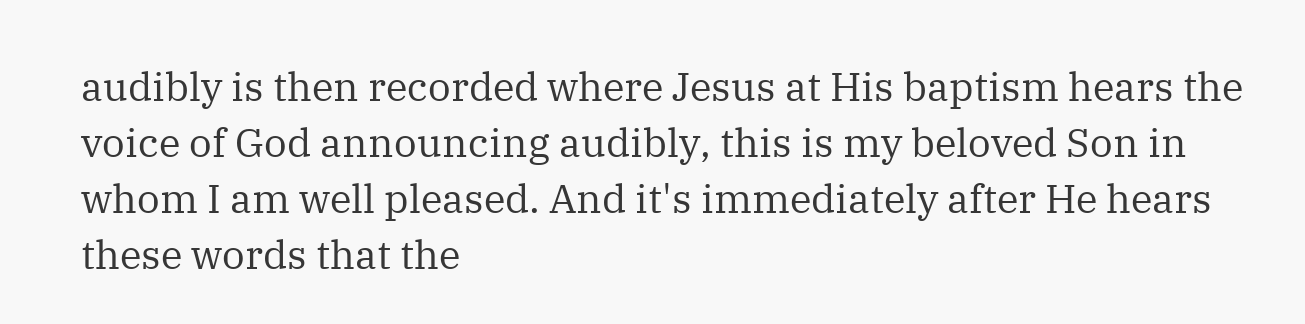audibly is then recorded where Jesus at His baptism hears the voice of God announcing audibly, this is my beloved Son in whom I am well pleased. And it's immediately after He hears these words that the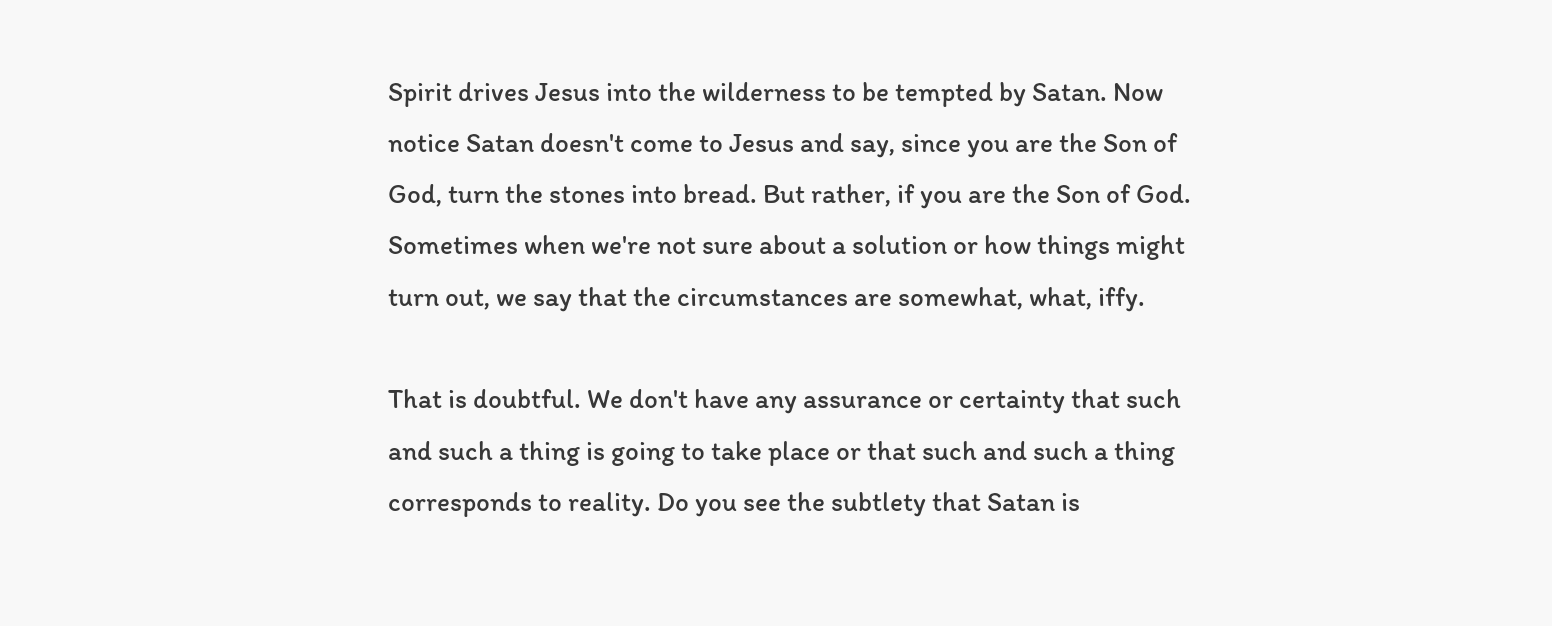Spirit drives Jesus into the wilderness to be tempted by Satan. Now notice Satan doesn't come to Jesus and say, since you are the Son of God, turn the stones into bread. But rather, if you are the Son of God. Sometimes when we're not sure about a solution or how things might turn out, we say that the circumstances are somewhat, what, iffy.

That is doubtful. We don't have any assurance or certainty that such and such a thing is going to take place or that such and such a thing corresponds to reality. Do you see the subtlety that Satan is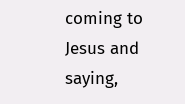coming to Jesus and saying,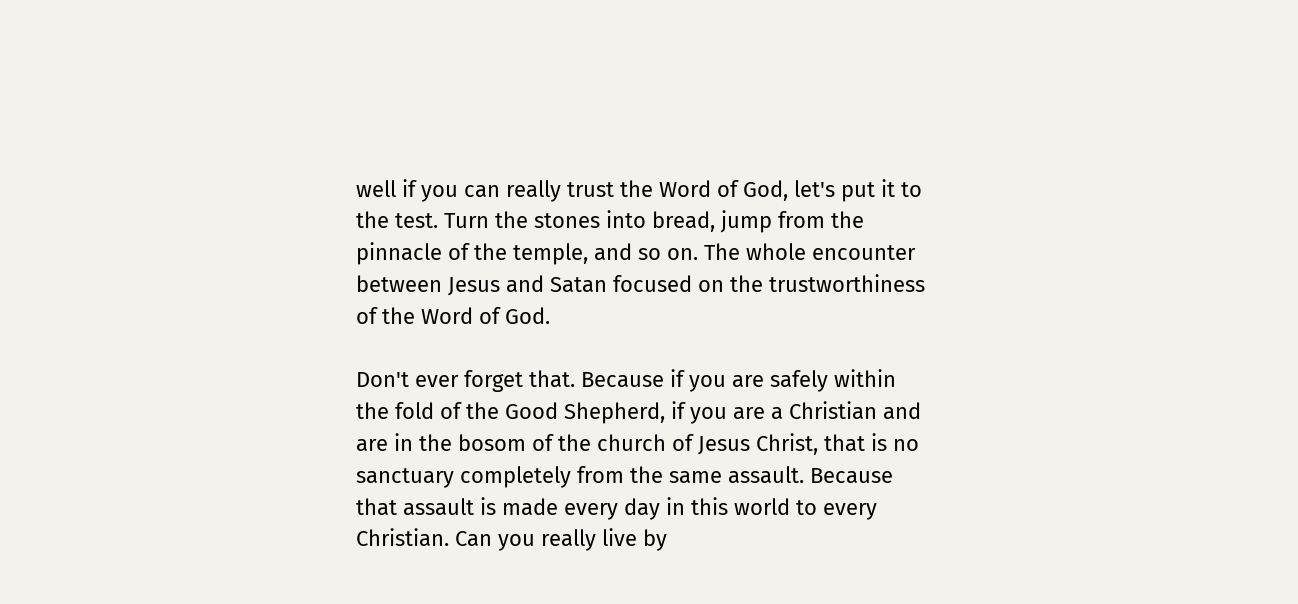well if you can really trust the Word of God, let's put it to the test. Turn the stones into bread, jump from the pinnacle of the temple, and so on. The whole encounter between Jesus and Satan focused on the trustworthiness of the Word of God.

Don't ever forget that. Because if you are safely within the fold of the Good Shepherd, if you are a Christian and are in the bosom of the church of Jesus Christ, that is no sanctuary completely from the same assault. Because that assault is made every day in this world to every Christian. Can you really live by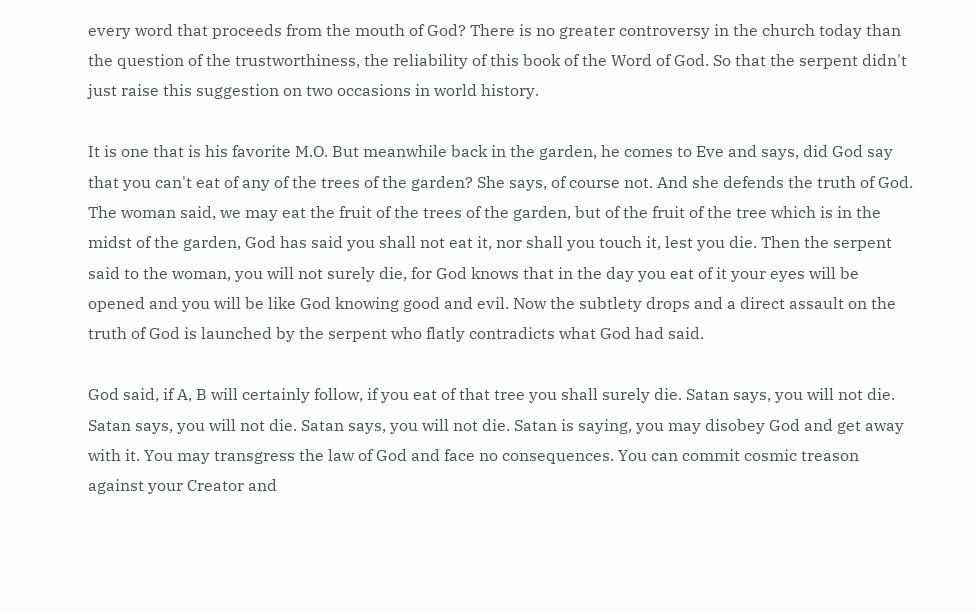every word that proceeds from the mouth of God? There is no greater controversy in the church today than the question of the trustworthiness, the reliability of this book of the Word of God. So that the serpent didn't just raise this suggestion on two occasions in world history.

It is one that is his favorite M.O. But meanwhile back in the garden, he comes to Eve and says, did God say that you can't eat of any of the trees of the garden? She says, of course not. And she defends the truth of God. The woman said, we may eat the fruit of the trees of the garden, but of the fruit of the tree which is in the midst of the garden, God has said you shall not eat it, nor shall you touch it, lest you die. Then the serpent said to the woman, you will not surely die, for God knows that in the day you eat of it your eyes will be opened and you will be like God knowing good and evil. Now the subtlety drops and a direct assault on the truth of God is launched by the serpent who flatly contradicts what God had said.

God said, if A, B will certainly follow, if you eat of that tree you shall surely die. Satan says, you will not die. Satan says, you will not die. Satan says, you will not die. Satan is saying, you may disobey God and get away with it. You may transgress the law of God and face no consequences. You can commit cosmic treason against your Creator and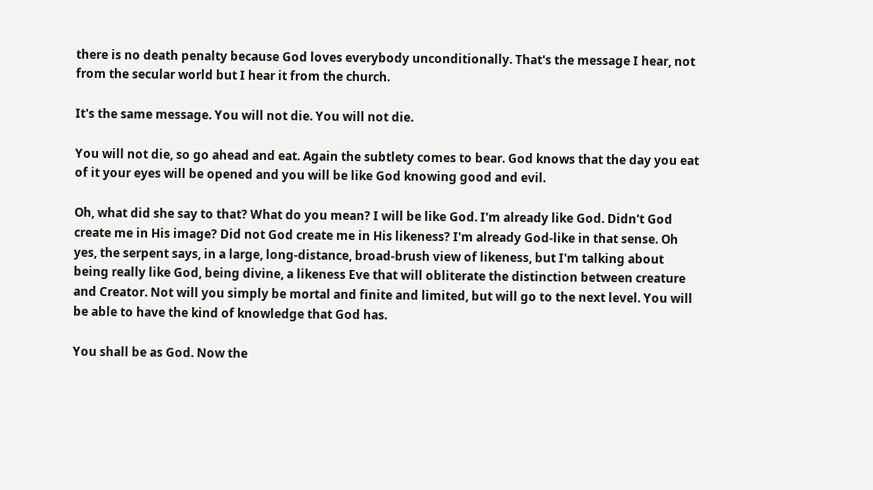there is no death penalty because God loves everybody unconditionally. That's the message I hear, not from the secular world but I hear it from the church.

It's the same message. You will not die. You will not die.

You will not die, so go ahead and eat. Again the subtlety comes to bear. God knows that the day you eat of it your eyes will be opened and you will be like God knowing good and evil.

Oh, what did she say to that? What do you mean? I will be like God. I'm already like God. Didn't God create me in His image? Did not God create me in His likeness? I'm already God-like in that sense. Oh yes, the serpent says, in a large, long-distance, broad-brush view of likeness, but I'm talking about being really like God, being divine, a likeness Eve that will obliterate the distinction between creature and Creator. Not will you simply be mortal and finite and limited, but will go to the next level. You will be able to have the kind of knowledge that God has.

You shall be as God. Now the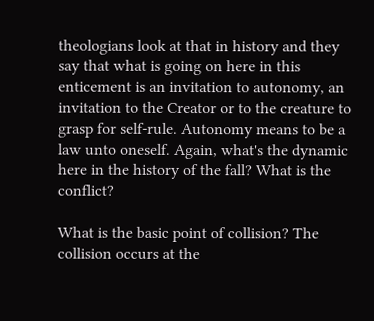theologians look at that in history and they say that what is going on here in this enticement is an invitation to autonomy, an invitation to the Creator or to the creature to grasp for self-rule. Autonomy means to be a law unto oneself. Again, what's the dynamic here in the history of the fall? What is the conflict?

What is the basic point of collision? The collision occurs at the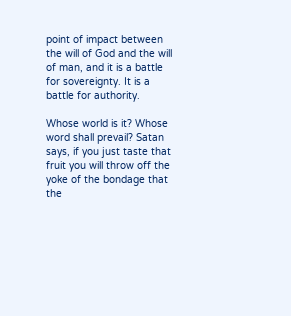point of impact between the will of God and the will of man, and it is a battle for sovereignty. It is a battle for authority.

Whose world is it? Whose word shall prevail? Satan says, if you just taste that fruit you will throw off the yoke of the bondage that the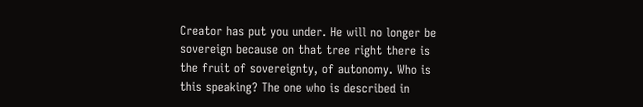Creator has put you under. He will no longer be sovereign because on that tree right there is the fruit of sovereignty, of autonomy. Who is this speaking? The one who is described in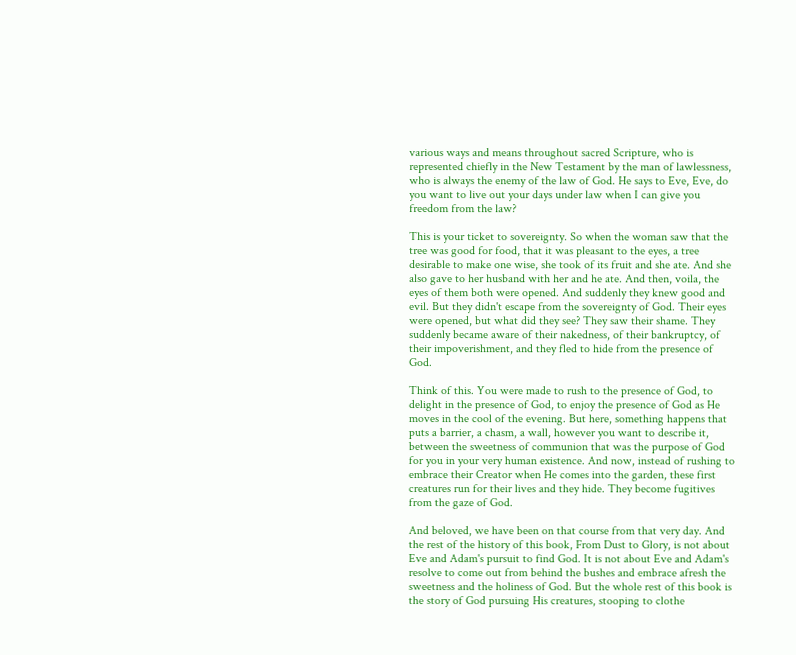various ways and means throughout sacred Scripture, who is represented chiefly in the New Testament by the man of lawlessness, who is always the enemy of the law of God. He says to Eve, Eve, do you want to live out your days under law when I can give you freedom from the law?

This is your ticket to sovereignty. So when the woman saw that the tree was good for food, that it was pleasant to the eyes, a tree desirable to make one wise, she took of its fruit and she ate. And she also gave to her husband with her and he ate. And then, voila, the eyes of them both were opened. And suddenly they knew good and evil. But they didn't escape from the sovereignty of God. Their eyes were opened, but what did they see? They saw their shame. They suddenly became aware of their nakedness, of their bankruptcy, of their impoverishment, and they fled to hide from the presence of God.

Think of this. You were made to rush to the presence of God, to delight in the presence of God, to enjoy the presence of God as He moves in the cool of the evening. But here, something happens that puts a barrier, a chasm, a wall, however you want to describe it, between the sweetness of communion that was the purpose of God for you in your very human existence. And now, instead of rushing to embrace their Creator when He comes into the garden, these first creatures run for their lives and they hide. They become fugitives from the gaze of God.

And beloved, we have been on that course from that very day. And the rest of the history of this book, From Dust to Glory, is not about Eve and Adam's pursuit to find God. It is not about Eve and Adam's resolve to come out from behind the bushes and embrace afresh the sweetness and the holiness of God. But the whole rest of this book is the story of God pursuing His creatures, stooping to clothe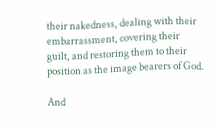their nakedness, dealing with their embarrassment, covering their guilt, and restoring them to their position as the image bearers of God.

And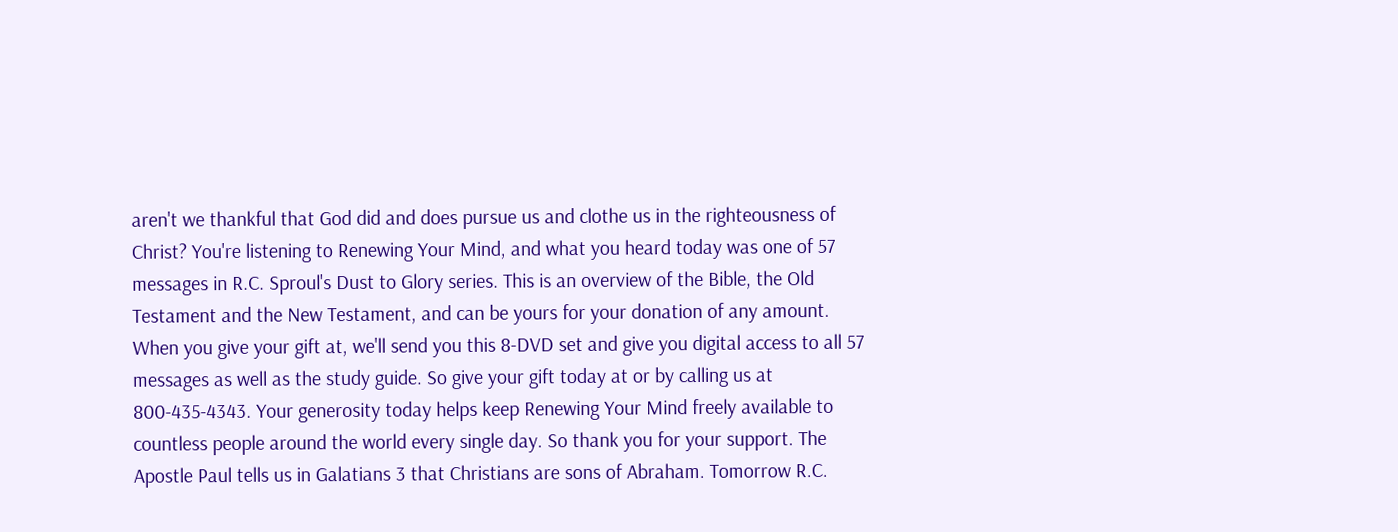aren't we thankful that God did and does pursue us and clothe us in the righteousness of Christ? You're listening to Renewing Your Mind, and what you heard today was one of 57 messages in R.C. Sproul's Dust to Glory series. This is an overview of the Bible, the Old Testament and the New Testament, and can be yours for your donation of any amount. When you give your gift at, we'll send you this 8-DVD set and give you digital access to all 57 messages as well as the study guide. So give your gift today at or by calling us at 800-435-4343. Your generosity today helps keep Renewing Your Mind freely available to countless people around the world every single day. So thank you for your support. The Apostle Paul tells us in Galatians 3 that Christians are sons of Abraham. Tomorrow R.C.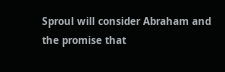Sproul will consider Abraham and the promise that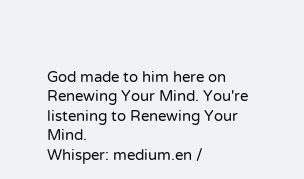God made to him here on Renewing Your Mind. You're listening to Renewing Your Mind.
Whisper: medium.en /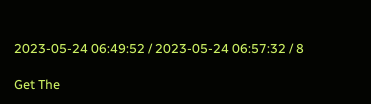2023-05-24 06:49:52 / 2023-05-24 06:57:32 / 8

Get The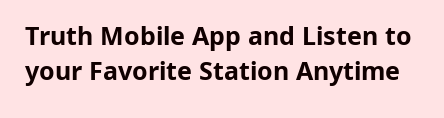Truth Mobile App and Listen to your Favorite Station Anytime